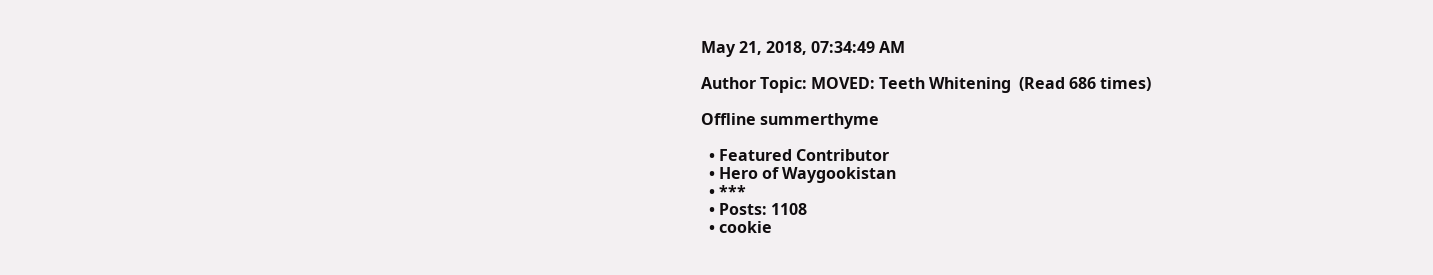May 21, 2018, 07:34:49 AM

Author Topic: MOVED: Teeth Whitening  (Read 686 times)

Offline summerthyme

  • Featured Contributor
  • Hero of Waygookistan
  • ***
  • Posts: 1108
  • cookie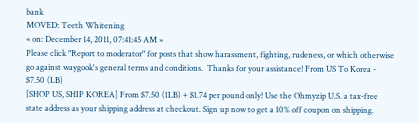bank
MOVED: Teeth Whitening
« on: December 14, 2011, 07:41:45 AM »
Please click "Report to moderator" for posts that show harassment, fighting, rudeness, or which otherwise go against waygook's general terms and conditions.  Thanks for your assistance! From US To Korea - $7.50 (LB)
[SHOP US, SHIP KOREA] From $7.50 (1LB) + $1.74 per pound only! Use the Ohmyzip U.S. a tax-free state address as your shipping address at checkout. Sign up now to get a 10% off coupon on shipping.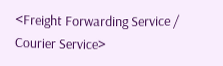<Freight Forwarding Service / Courier Service>